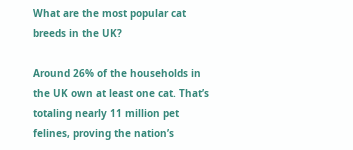What are the most popular cat breeds in the UK?

Around 26% of the households in the UK own at least one cat. That’s totaling nearly 11 million pet felines, proving the nation’s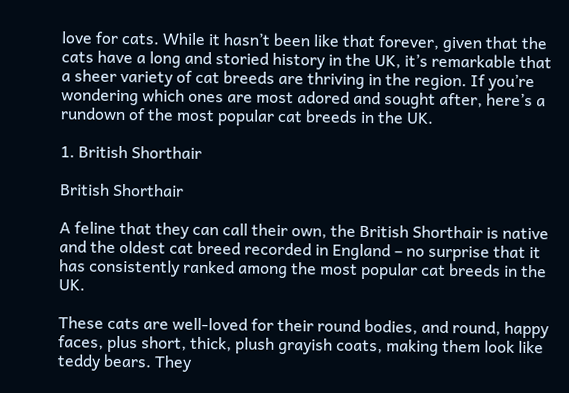love for cats. While it hasn’t been like that forever, given that the cats have a long and storied history in the UK, it’s remarkable that a sheer variety of cat breeds are thriving in the region. If you’re wondering which ones are most adored and sought after, here’s a rundown of the most popular cat breeds in the UK.

1. British Shorthair

British Shorthair

A feline that they can call their own, the British Shorthair is native and the oldest cat breed recorded in England – no surprise that it has consistently ranked among the most popular cat breeds in the UK.

These cats are well-loved for their round bodies, and round, happy faces, plus short, thick, plush grayish coats, making them look like teddy bears. They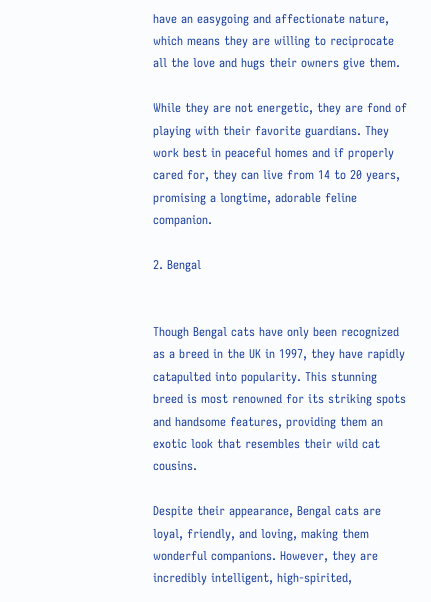have an easygoing and affectionate nature, which means they are willing to reciprocate all the love and hugs their owners give them.

While they are not energetic, they are fond of playing with their favorite guardians. They work best in peaceful homes and if properly cared for, they can live from 14 to 20 years, promising a longtime, adorable feline companion.

2. Bengal


Though Bengal cats have only been recognized as a breed in the UK in 1997, they have rapidly catapulted into popularity. This stunning breed is most renowned for its striking spots and handsome features, providing them an exotic look that resembles their wild cat cousins.

Despite their appearance, Bengal cats are loyal, friendly, and loving, making them wonderful companions. However, they are incredibly intelligent, high-spirited,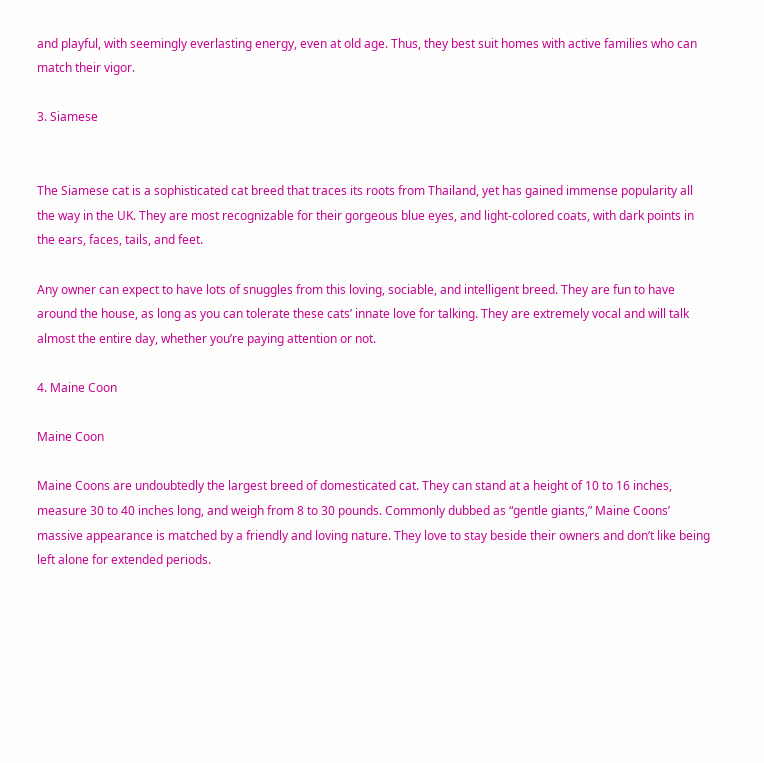and playful, with seemingly everlasting energy, even at old age. Thus, they best suit homes with active families who can match their vigor.

3. Siamese


The Siamese cat is a sophisticated cat breed that traces its roots from Thailand, yet has gained immense popularity all the way in the UK. They are most recognizable for their gorgeous blue eyes, and light-colored coats, with dark points in the ears, faces, tails, and feet.

Any owner can expect to have lots of snuggles from this loving, sociable, and intelligent breed. They are fun to have around the house, as long as you can tolerate these cats’ innate love for talking. They are extremely vocal and will talk almost the entire day, whether you’re paying attention or not.

4. Maine Coon

Maine Coon

Maine Coons are undoubtedly the largest breed of domesticated cat. They can stand at a height of 10 to 16 inches, measure 30 to 40 inches long, and weigh from 8 to 30 pounds. Commonly dubbed as “gentle giants,” Maine Coons’ massive appearance is matched by a friendly and loving nature. They love to stay beside their owners and don’t like being left alone for extended periods.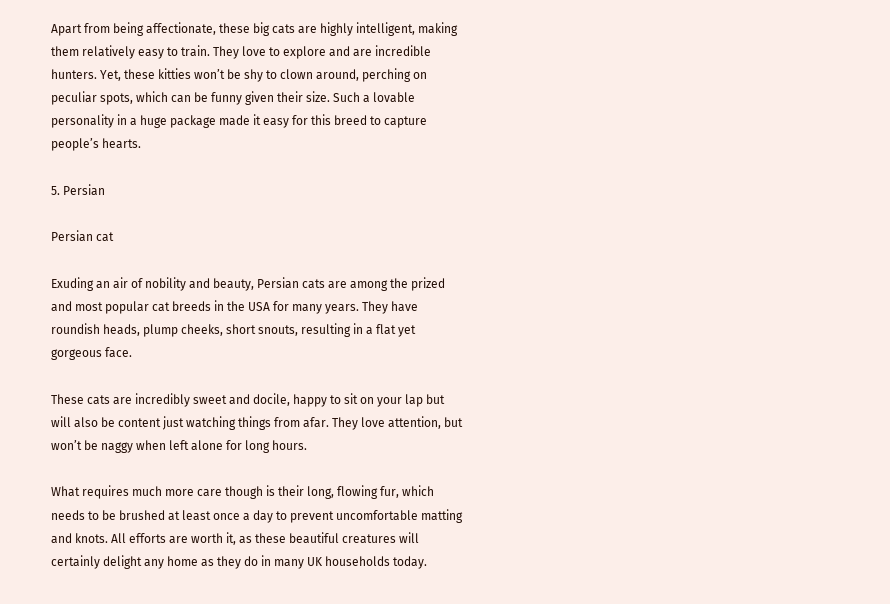Apart from being affectionate, these big cats are highly intelligent, making them relatively easy to train. They love to explore and are incredible hunters. Yet, these kitties won’t be shy to clown around, perching on peculiar spots, which can be funny given their size. Such a lovable personality in a huge package made it easy for this breed to capture people’s hearts.

5. Persian

Persian cat

Exuding an air of nobility and beauty, Persian cats are among the prized and most popular cat breeds in the USA for many years. They have roundish heads, plump cheeks, short snouts, resulting in a flat yet gorgeous face.

These cats are incredibly sweet and docile, happy to sit on your lap but will also be content just watching things from afar. They love attention, but won’t be naggy when left alone for long hours.

What requires much more care though is their long, flowing fur, which needs to be brushed at least once a day to prevent uncomfortable matting and knots. All efforts are worth it, as these beautiful creatures will certainly delight any home as they do in many UK households today.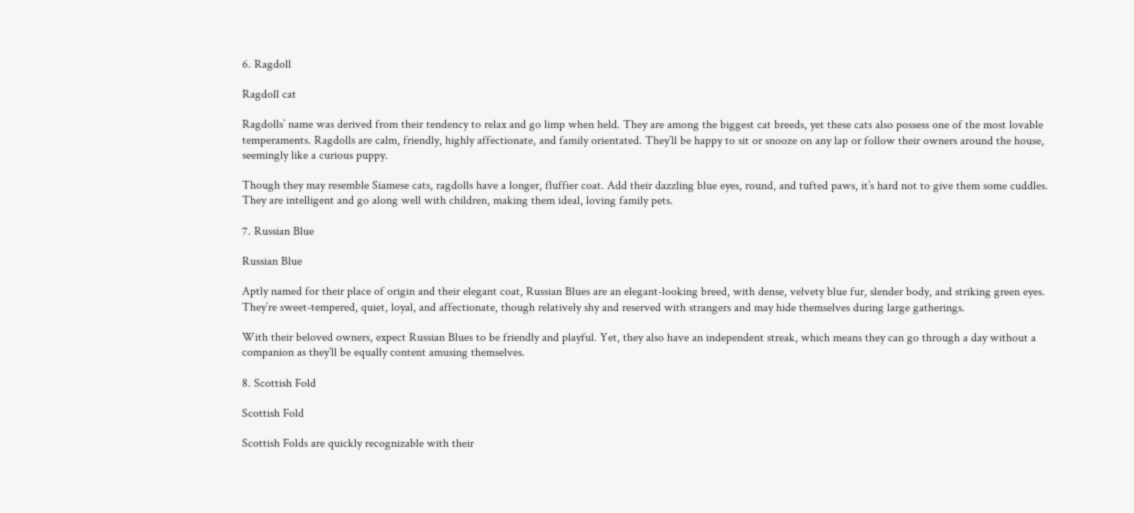6. Ragdoll

Ragdoll cat

Ragdolls’ name was derived from their tendency to relax and go limp when held. They are among the biggest cat breeds, yet these cats also possess one of the most lovable temperaments. Ragdolls are calm, friendly, highly affectionate, and family orientated. They’ll be happy to sit or snooze on any lap or follow their owners around the house, seemingly like a curious puppy.

Though they may resemble Siamese cats, ragdolls have a longer, fluffier coat. Add their dazzling blue eyes, round, and tufted paws, it’s hard not to give them some cuddles. They are intelligent and go along well with children, making them ideal, loving family pets.

7. Russian Blue

Russian Blue

Aptly named for their place of origin and their elegant coat, Russian Blues are an elegant-looking breed, with dense, velvety blue fur, slender body, and striking green eyes. They’re sweet-tempered, quiet, loyal, and affectionate, though relatively shy and reserved with strangers and may hide themselves during large gatherings.

With their beloved owners, expect Russian Blues to be friendly and playful. Yet, they also have an independent streak, which means they can go through a day without a companion as they’ll be equally content amusing themselves.

8. Scottish Fold

Scottish Fold

Scottish Folds are quickly recognizable with their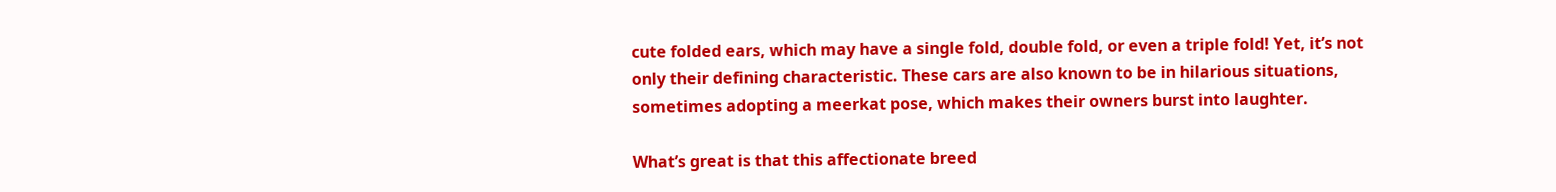cute folded ears, which may have a single fold, double fold, or even a triple fold! Yet, it’s not only their defining characteristic. These cars are also known to be in hilarious situations, sometimes adopting a meerkat pose, which makes their owners burst into laughter.

What’s great is that this affectionate breed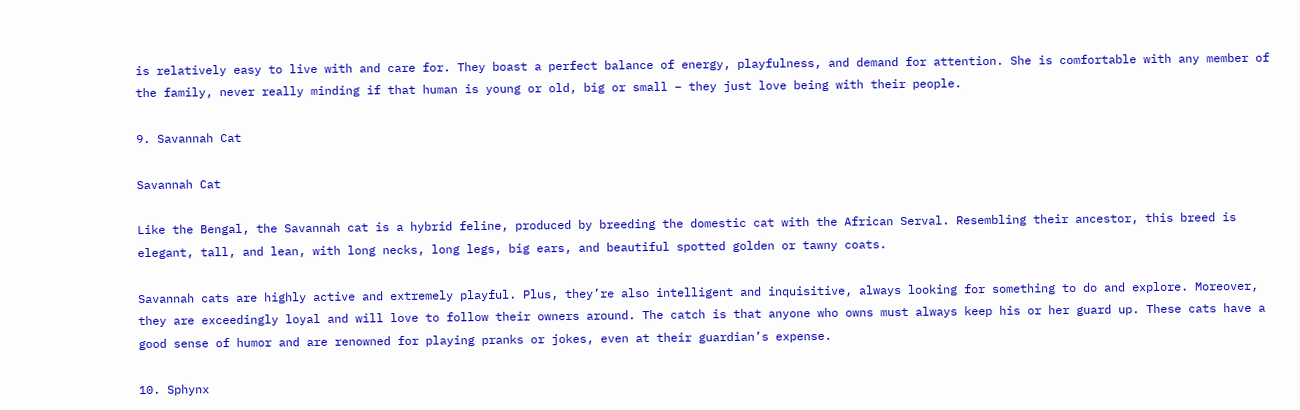is relatively easy to live with and care for. They boast a perfect balance of energy, playfulness, and demand for attention. She is comfortable with any member of the family, never really minding if that human is young or old, big or small – they just love being with their people.

9. Savannah Cat

Savannah Cat

Like the Bengal, the Savannah cat is a hybrid feline, produced by breeding the domestic cat with the African Serval. Resembling their ancestor, this breed is elegant, tall, and lean, with long necks, long legs, big ears, and beautiful spotted golden or tawny coats.

Savannah cats are highly active and extremely playful. Plus, they’re also intelligent and inquisitive, always looking for something to do and explore. Moreover, they are exceedingly loyal and will love to follow their owners around. The catch is that anyone who owns must always keep his or her guard up. These cats have a good sense of humor and are renowned for playing pranks or jokes, even at their guardian’s expense.

10. Sphynx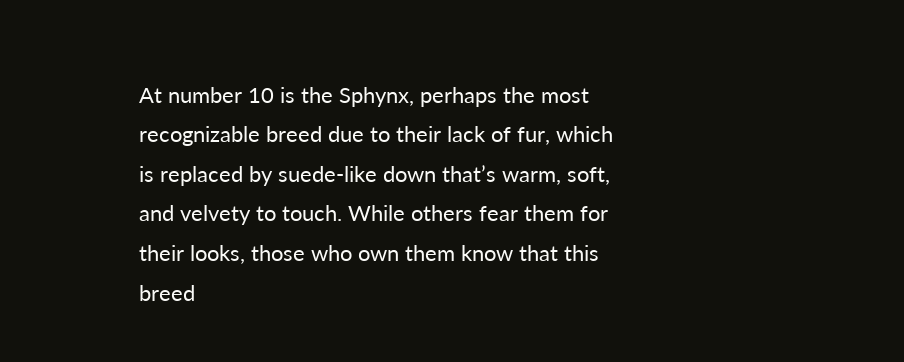At number 10 is the Sphynx, perhaps the most recognizable breed due to their lack of fur, which is replaced by suede-like down that’s warm, soft, and velvety to touch. While others fear them for their looks, those who own them know that this breed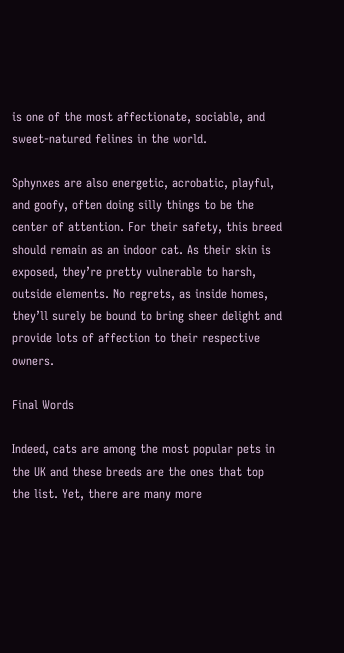is one of the most affectionate, sociable, and sweet-natured felines in the world.

Sphynxes are also energetic, acrobatic, playful, and goofy, often doing silly things to be the center of attention. For their safety, this breed should remain as an indoor cat. As their skin is exposed, they’re pretty vulnerable to harsh, outside elements. No regrets, as inside homes, they’ll surely be bound to bring sheer delight and provide lots of affection to their respective owners.

Final Words

Indeed, cats are among the most popular pets in the UK and these breeds are the ones that top the list. Yet, there are many more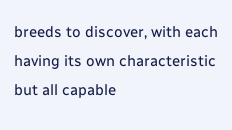breeds to discover, with each having its own characteristic but all capable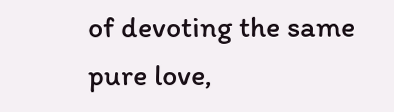of devoting the same pure love,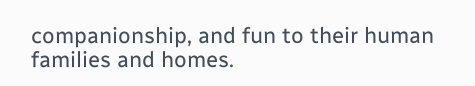companionship, and fun to their human families and homes.